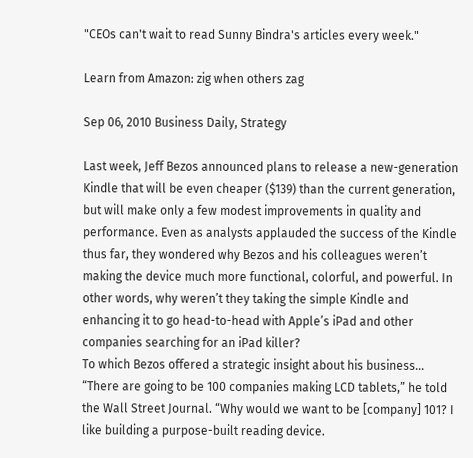"CEOs can't wait to read Sunny Bindra's articles every week."

Learn from Amazon: zig when others zag

Sep 06, 2010 Business Daily, Strategy

Last week, Jeff Bezos announced plans to release a new-generation Kindle that will be even cheaper ($139) than the current generation, but will make only a few modest improvements in quality and performance. Even as analysts applauded the success of the Kindle thus far, they wondered why Bezos and his colleagues weren’t making the device much more functional, colorful, and powerful. In other words, why weren’t they taking the simple Kindle and enhancing it to go head-to-head with Apple’s iPad and other companies searching for an iPad killer?
To which Bezos offered a strategic insight about his business… “There are going to be 100 companies making LCD tablets,” he told the Wall Street Journal. “Why would we want to be [company] 101? I like building a purpose-built reading device.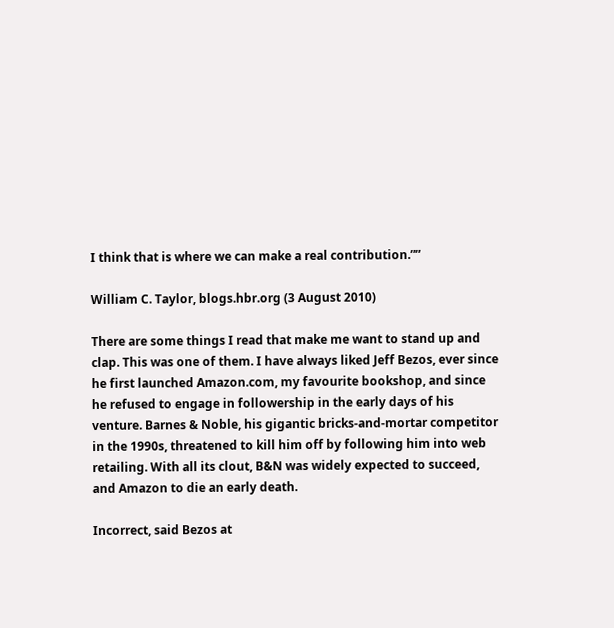I think that is where we can make a real contribution.””

William C. Taylor, blogs.hbr.org (3 August 2010)

There are some things I read that make me want to stand up and clap. This was one of them. I have always liked Jeff Bezos, ever since he first launched Amazon.com, my favourite bookshop, and since he refused to engage in followership in the early days of his venture. Barnes & Noble, his gigantic bricks-and-mortar competitor in the 1990s, threatened to kill him off by following him into web retailing. With all its clout, B&N was widely expected to succeed, and Amazon to die an early death.

Incorrect, said Bezos at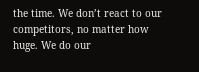the time. We don’t react to our competitors, no matter how huge. We do our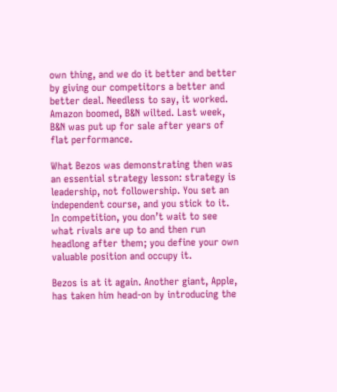own thing, and we do it better and better by giving our competitors a better and better deal. Needless to say, it worked. Amazon boomed, B&N wilted. Last week, B&N was put up for sale after years of flat performance.

What Bezos was demonstrating then was an essential strategy lesson: strategy is leadership, not followership. You set an independent course, and you stick to it. In competition, you don’t wait to see what rivals are up to and then run headlong after them; you define your own valuable position and occupy it.

Bezos is at it again. Another giant, Apple, has taken him head-on by introducing the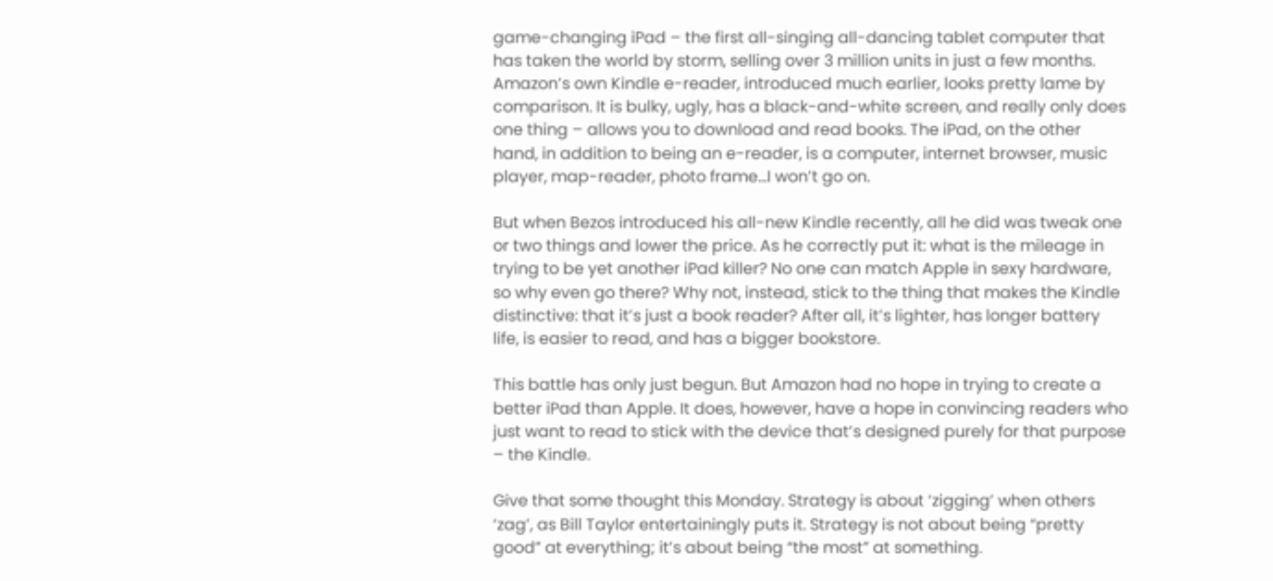game-changing iPad – the first all-singing all-dancing tablet computer that has taken the world by storm, selling over 3 million units in just a few months. Amazon’s own Kindle e-reader, introduced much earlier, looks pretty lame by comparison. It is bulky, ugly, has a black-and-white screen, and really only does one thing – allows you to download and read books. The iPad, on the other hand, in addition to being an e-reader, is a computer, internet browser, music player, map-reader, photo frame…I won’t go on.

But when Bezos introduced his all-new Kindle recently, all he did was tweak one or two things and lower the price. As he correctly put it: what is the mileage in trying to be yet another iPad killer? No one can match Apple in sexy hardware, so why even go there? Why not, instead, stick to the thing that makes the Kindle distinctive: that it’s just a book reader? After all, it’s lighter, has longer battery life, is easier to read, and has a bigger bookstore.

This battle has only just begun. But Amazon had no hope in trying to create a better iPad than Apple. It does, however, have a hope in convincing readers who just want to read to stick with the device that’s designed purely for that purpose – the Kindle.

Give that some thought this Monday. Strategy is about ‘zigging’ when others ‘zag’, as Bill Taylor entertainingly puts it. Strategy is not about being “pretty good” at everything; it’s about being “the most” at something.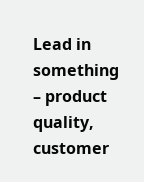Lead in something – product quality, customer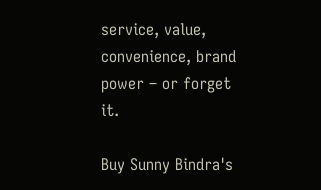service, value, convenience, brand power – or forget it.

Buy Sunny Bindra's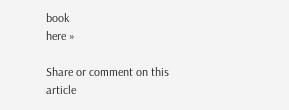book
here »

Share or comment on this article